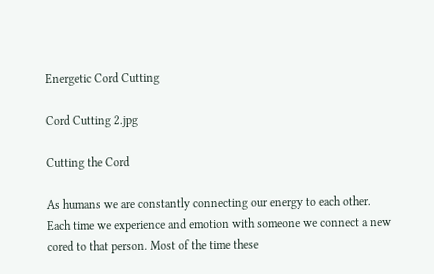Energetic Cord Cutting

Cord Cutting 2.jpg

Cutting the Cord

As humans we are constantly connecting our energy to each other. Each time we experience and emotion with someone we connect a new cored to that person. Most of the time these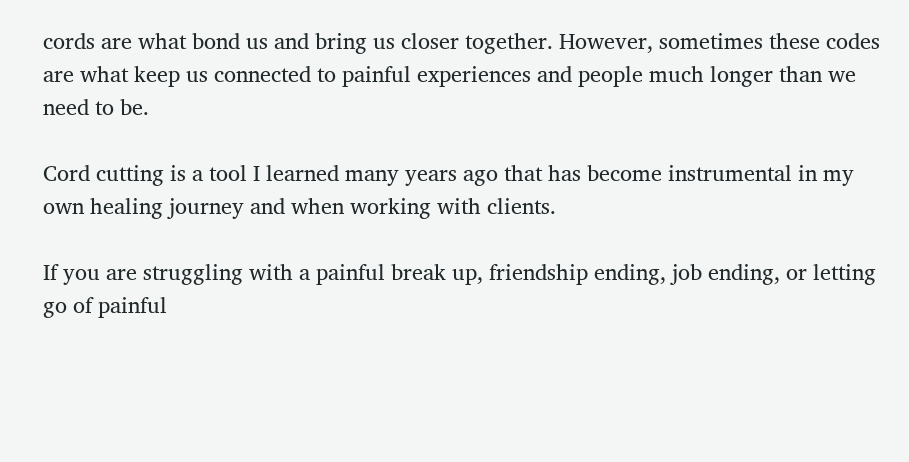cords are what bond us and bring us closer together. However, sometimes these codes are what keep us connected to painful experiences and people much longer than we need to be.

Cord cutting is a tool I learned many years ago that has become instrumental in my own healing journey and when working with clients.

If you are struggling with a painful break up, friendship ending, job ending, or letting go of painful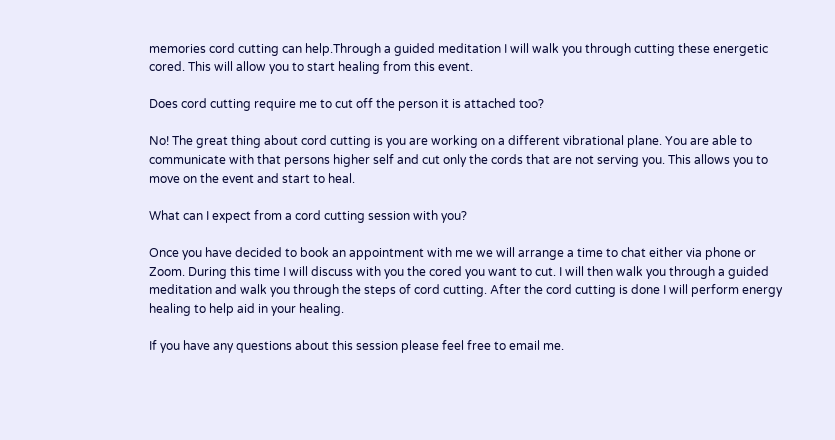memories cord cutting can help.Through a guided meditation I will walk you through cutting these energetic cored. This will allow you to start healing from this event.

Does cord cutting require me to cut off the person it is attached too?

No! The great thing about cord cutting is you are working on a different vibrational plane. You are able to communicate with that persons higher self and cut only the cords that are not serving you. This allows you to move on the event and start to heal.

What can I expect from a cord cutting session with you?

Once you have decided to book an appointment with me we will arrange a time to chat either via phone or Zoom. During this time I will discuss with you the cored you want to cut. I will then walk you through a guided meditation and walk you through the steps of cord cutting. After the cord cutting is done I will perform energy healing to help aid in your healing.

If you have any questions about this session please feel free to email me.